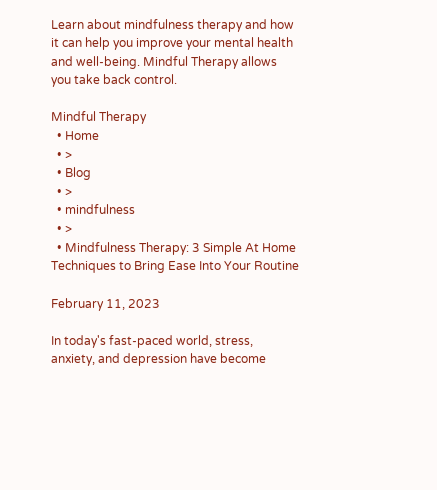Learn about mindfulness therapy and how it can help you improve your mental health and well-being. Mindful Therapy allows you take back control.

Mindful Therapy
  • Home
  • >
  • Blog
  • >
  • mindfulness
  • >
  • Mindfulness Therapy: 3 Simple At Home Techniques to Bring Ease Into Your Routine

February 11, 2023

In today's fast-paced world, stress, anxiety, and depression have become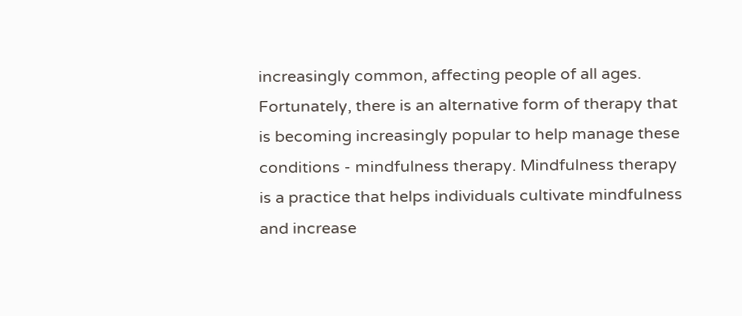increasingly common, affecting people of all ages. Fortunately, there is an alternative form of therapy that is becoming increasingly popular to help manage these conditions - mindfulness therapy. Mindfulness therapy is a practice that helps individuals cultivate mindfulness and increase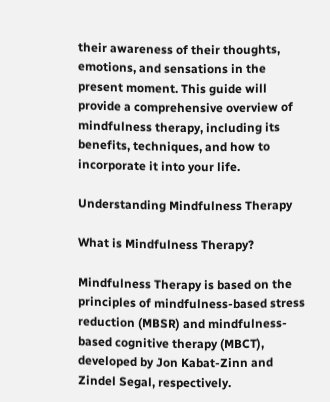their awareness of their thoughts, emotions, and sensations in the present moment. This guide will provide a comprehensive overview of mindfulness therapy, including its benefits, techniques, and how to incorporate it into your life.

Understanding Mindfulness Therapy

What is Mindfulness Therapy?

Mindfulness Therapy is based on the principles of mindfulness-based stress reduction (MBSR) and mindfulness-based cognitive therapy (MBCT), developed by Jon Kabat-Zinn and Zindel Segal, respectively.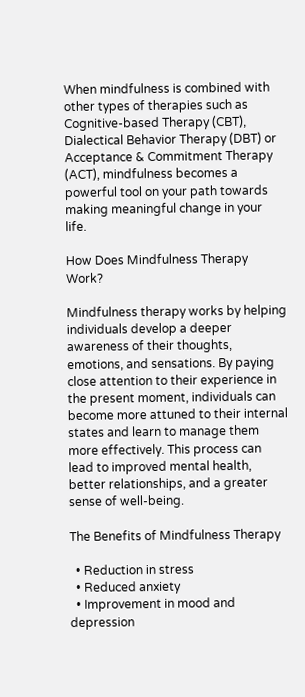When mindfulness is combined with other types of therapies such as Cognitive-based Therapy (CBT), Dialectical Behavior Therapy (DBT) or Acceptance & Commitment Therapy (ACT), mindfulness becomes a powerful tool on your path towards making meaningful change in your life.

How Does Mindfulness Therapy Work?

Mindfulness therapy works by helping individuals develop a deeper awareness of their thoughts, emotions, and sensations. By paying close attention to their experience in the present moment, individuals can become more attuned to their internal states and learn to manage them more effectively. This process can lead to improved mental health, better relationships, and a greater sense of well-being.

The Benefits of Mindfulness Therapy

  • Reduction in stress
  • Reduced anxiety
  • Improvement in mood and depression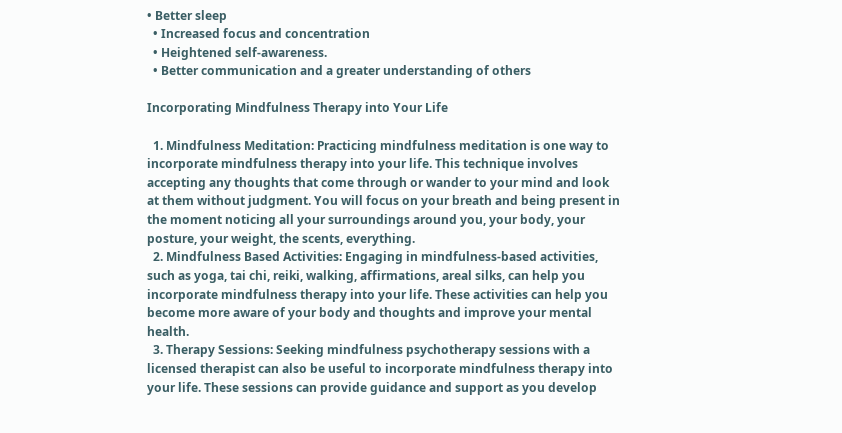• Better sleep
  • Increased focus and concentration
  • Heightened self-awareness.
  • Better communication and a greater understanding of others

Incorporating Mindfulness Therapy into Your Life

  1. Mindfulness Meditation: Practicing mindfulness meditation is one way to incorporate mindfulness therapy into your life. This technique involves accepting any thoughts that come through or wander to your mind and look at them without judgment. You will focus on your breath and being present in the moment noticing all your surroundings around you, your body, your posture, your weight, the scents, everything.
  2. Mindfulness Based Activities: Engaging in mindfulness-based activities, such as yoga, tai chi, reiki, walking, affirmations, areal silks, can help you incorporate mindfulness therapy into your life. These activities can help you become more aware of your body and thoughts and improve your mental health.
  3. Therapy Sessions: Seeking mindfulness psychotherapy sessions with a licensed therapist can also be useful to incorporate mindfulness therapy into your life. These sessions can provide guidance and support as you develop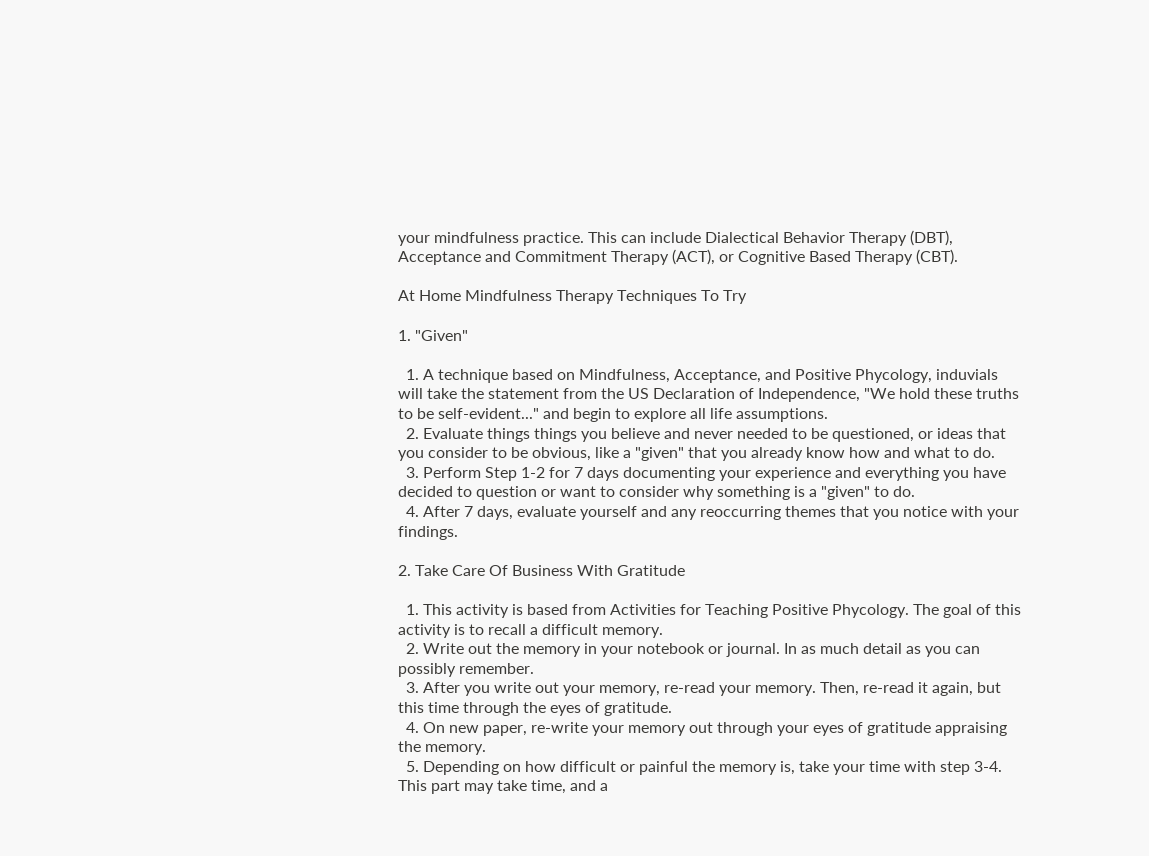your mindfulness practice. This can include Dialectical Behavior Therapy (DBT), Acceptance and Commitment Therapy (ACT), or Cognitive Based Therapy (CBT).

At Home Mindfulness Therapy Techniques To Try

1. "Given"

  1. A technique based on Mindfulness, Acceptance, and Positive Phycology, induvials will take the statement from the US Declaration of Independence, "We hold these truths to be self-evident..." and begin to explore all life assumptions.
  2. Evaluate things things you believe and never needed to be questioned, or ideas that you consider to be obvious, like a "given" that you already know how and what to do.
  3. Perform Step 1-2 for 7 days documenting your experience and everything you have decided to question or want to consider why something is a "given" to do.
  4. After 7 days, evaluate yourself and any reoccurring themes that you notice with your findings.

2. Take Care Of Business With Gratitude

  1. This activity is based from Activities for Teaching Positive Phycology. The goal of this activity is to recall a difficult memory.
  2. Write out the memory in your notebook or journal. In as much detail as you can possibly remember.
  3. After you write out your memory, re-read your memory. Then, re-read it again, but this time through the eyes of gratitude.
  4. On new paper, re-write your memory out through your eyes of gratitude appraising the memory.
  5. Depending on how difficult or painful the memory is, take your time with step 3-4. This part may take time, and a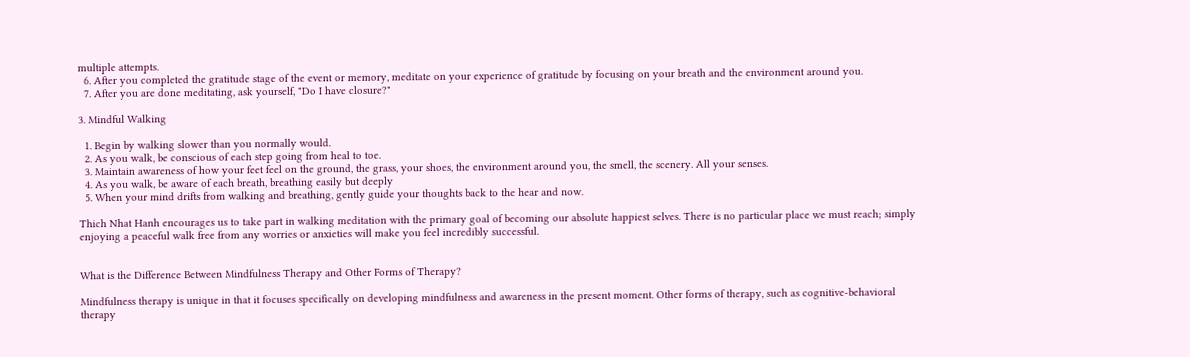multiple attempts.
  6. After you completed the gratitude stage of the event or memory, meditate on your experience of gratitude by focusing on your breath and the environment around you.
  7. After you are done meditating, ask yourself, "Do I have closure?"

3. Mindful Walking

  1. Begin by walking slower than you normally would.
  2. As you walk, be conscious of each step going from heal to toe.
  3. Maintain awareness of how your feet feel on the ground, the grass, your shoes, the environment around you, the smell, the scenery. All your senses.
  4. As you walk, be aware of each breath, breathing easily but deeply
  5. When your mind drifts from walking and breathing, gently guide your thoughts back to the hear and now.

Thich Nhat Hanh encourages us to take part in walking meditation with the primary goal of becoming our absolute happiest selves. There is no particular place we must reach; simply enjoying a peaceful walk free from any worries or anxieties will make you feel incredibly successful.


What is the Difference Between Mindfulness Therapy and Other Forms of Therapy?

Mindfulness therapy is unique in that it focuses specifically on developing mindfulness and awareness in the present moment. Other forms of therapy, such as cognitive-behavioral therapy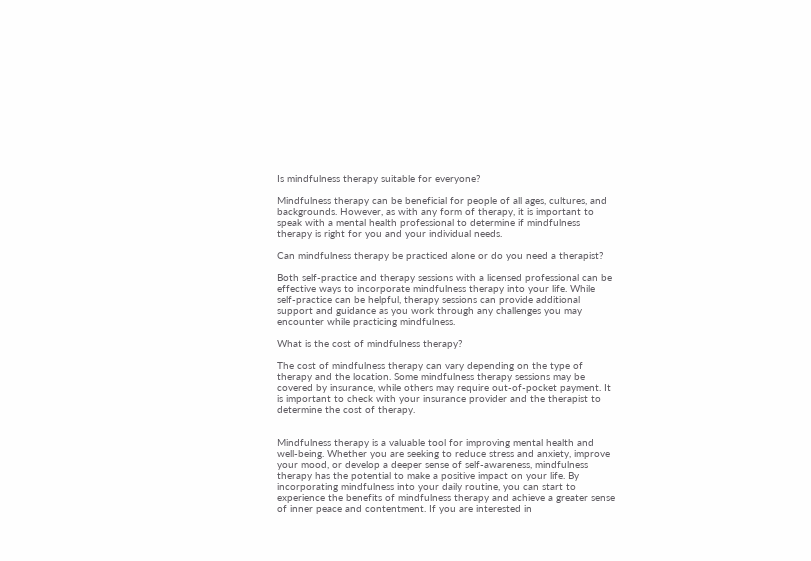Is mindfulness therapy suitable for everyone?

Mindfulness therapy can be beneficial for people of all ages, cultures, and backgrounds. However, as with any form of therapy, it is important to speak with a mental health professional to determine if mindfulness therapy is right for you and your individual needs.

Can mindfulness therapy be practiced alone or do you need a therapist?

Both self-practice and therapy sessions with a licensed professional can be effective ways to incorporate mindfulness therapy into your life. While self-practice can be helpful, therapy sessions can provide additional support and guidance as you work through any challenges you may encounter while practicing mindfulness.

What is the cost of mindfulness therapy?

The cost of mindfulness therapy can vary depending on the type of therapy and the location. Some mindfulness therapy sessions may be covered by insurance, while others may require out-of-pocket payment. It is important to check with your insurance provider and the therapist to determine the cost of therapy.


Mindfulness therapy is a valuable tool for improving mental health and well-being. Whether you are seeking to reduce stress and anxiety, improve your mood, or develop a deeper sense of self-awareness, mindfulness therapy has the potential to make a positive impact on your life. By incorporating mindfulness into your daily routine, you can start to experience the benefits of mindfulness therapy and achieve a greater sense of inner peace and contentment. If you are interested in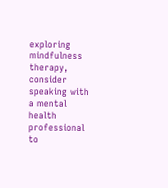exploring mindfulness therapy, consider speaking with a mental health professional to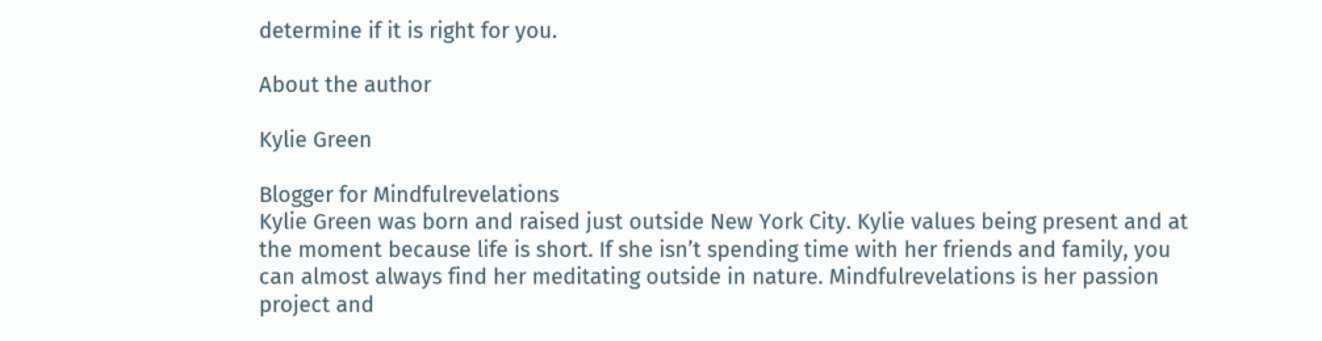determine if it is right for you.

About the author

Kylie Green

Blogger for Mindfulrevelations
Kylie Green was born and raised just outside New York City. Kylie values being present and at the moment because life is short. If she isn’t spending time with her friends and family, you can almost always find her meditating outside in nature. Mindfulrevelations is her passion project and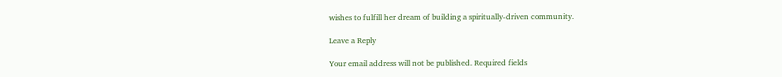wishes to fulfill her dream of building a spiritually-driven community.

Leave a Reply

Your email address will not be published. Required fields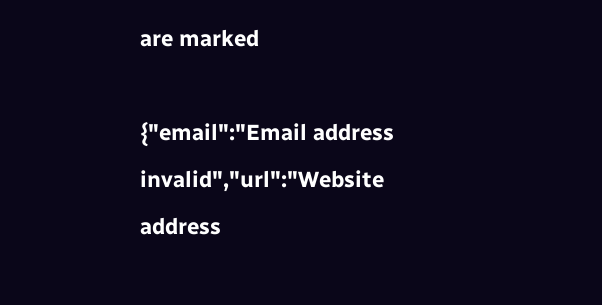are marked

{"email":"Email address invalid","url":"Website address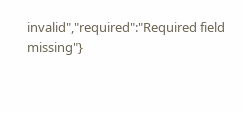invalid","required":"Required field missing"}